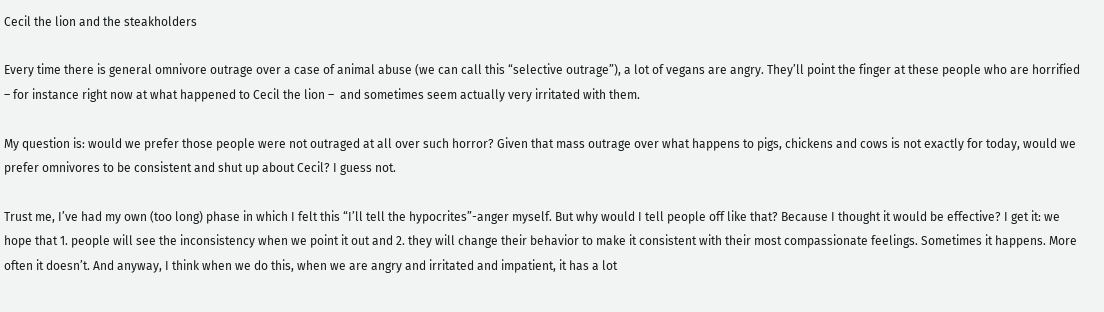Cecil the lion and the steakholders

Every time there is general omnivore outrage over a case of animal abuse (we can call this “selective outrage”), a lot of vegans are angry. They’ll point the finger at these people who are horrified – for instance right now at what happened to Cecil the lion –  and sometimes seem actually very irritated with them.

My question is: would we prefer those people were not outraged at all over such horror? Given that mass outrage over what happens to pigs, chickens and cows is not exactly for today, would we prefer omnivores to be consistent and shut up about Cecil? I guess not.

Trust me, I’ve had my own (too long) phase in which I felt this “I’ll tell the hypocrites”-anger myself. But why would I tell people off like that? Because I thought it would be effective? I get it: we hope that 1. people will see the inconsistency when we point it out and 2. they will change their behavior to make it consistent with their most compassionate feelings. Sometimes it happens. More often it doesn’t. And anyway, I think when we do this, when we are angry and irritated and impatient, it has a lot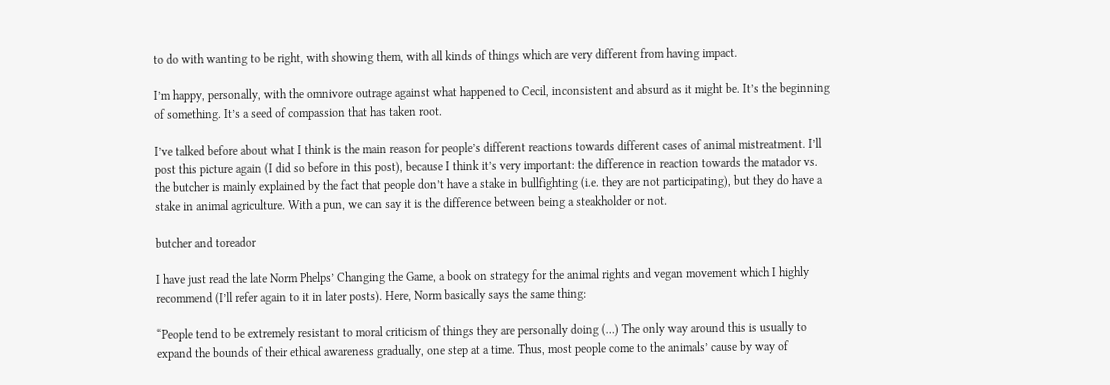to do with wanting to be right, with showing them, with all kinds of things which are very different from having impact.

I’m happy, personally, with the omnivore outrage against what happened to Cecil, inconsistent and absurd as it might be. It’s the beginning of something. It’s a seed of compassion that has taken root.

I’ve talked before about what I think is the main reason for people’s different reactions towards different cases of animal mistreatment. I’ll post this picture again (I did so before in this post), because I think it’s very important: the difference in reaction towards the matador vs. the butcher is mainly explained by the fact that people don’t have a stake in bullfighting (i.e. they are not participating), but they do have a stake in animal agriculture. With a pun, we can say it is the difference between being a steakholder or not.

butcher and toreador

I have just read the late Norm Phelps’ Changing the Game, a book on strategy for the animal rights and vegan movement which I highly recommend (I’ll refer again to it in later posts). Here, Norm basically says the same thing:

“People tend to be extremely resistant to moral criticism of things they are personally doing (…) The only way around this is usually to expand the bounds of their ethical awareness gradually, one step at a time. Thus, most people come to the animals’ cause by way of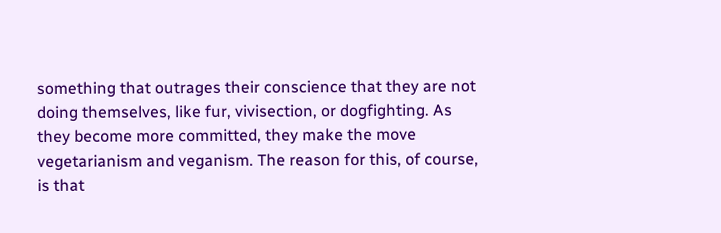something that outrages their conscience that they are not doing themselves, like fur, vivisection, or dogfighting. As they become more committed, they make the move vegetarianism and veganism. The reason for this, of course, is that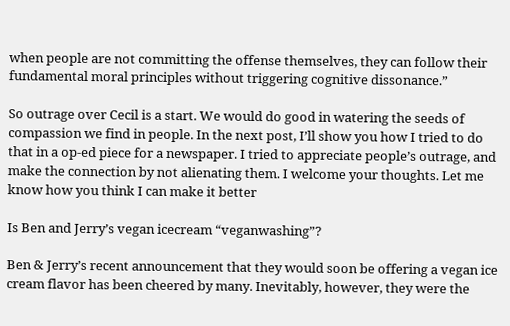when people are not committing the offense themselves, they can follow their fundamental moral principles without triggering cognitive dissonance.”

So outrage over Cecil is a start. We would do good in watering the seeds of compassion we find in people. In the next post, I’ll show you how I tried to do that in a op-ed piece for a newspaper. I tried to appreciate people’s outrage, and make the connection by not alienating them. I welcome your thoughts. Let me know how you think I can make it better

Is Ben and Jerry’s vegan icecream “veganwashing”?

Ben & Jerry’s recent announcement that they would soon be offering a vegan ice cream flavor has been cheered by many. Inevitably, however, they were the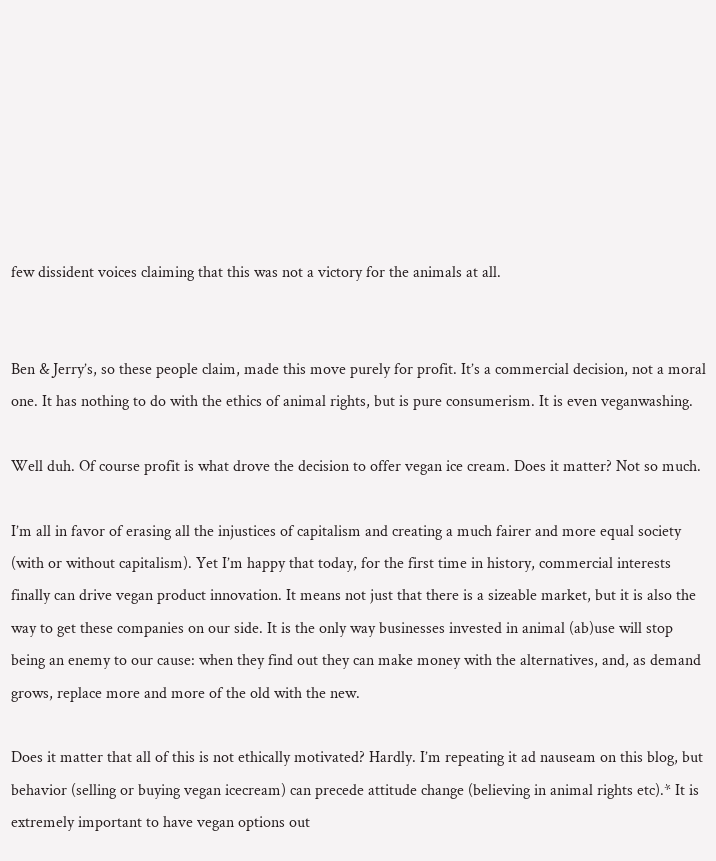few dissident voices claiming that this was not a victory for the animals at all.


Ben & Jerry’s, so these people claim, made this move purely for profit. It’s a commercial decision, not a moral one. It has nothing to do with the ethics of animal rights, but is pure consumerism. It is even veganwashing.

Well duh. Of course profit is what drove the decision to offer vegan ice cream. Does it matter? Not so much.

I’m all in favor of erasing all the injustices of capitalism and creating a much fairer and more equal society (with or without capitalism). Yet I’m happy that today, for the first time in history, commercial interests finally can drive vegan product innovation. It means not just that there is a sizeable market, but it is also the way to get these companies on our side. It is the only way businesses invested in animal (ab)use will stop being an enemy to our cause: when they find out they can make money with the alternatives, and, as demand grows, replace more and more of the old with the new.

Does it matter that all of this is not ethically motivated? Hardly. I’m repeating it ad nauseam on this blog, but behavior (selling or buying vegan icecream) can precede attitude change (believing in animal rights etc).* It is extremely important to have vegan options out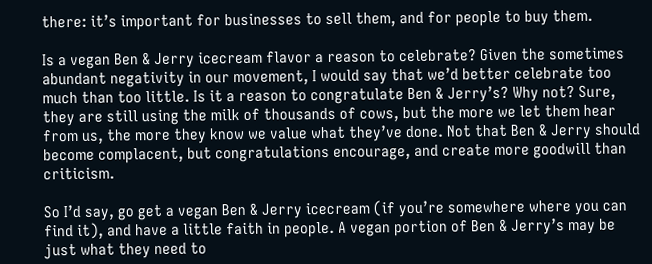there: it’s important for businesses to sell them, and for people to buy them.

Is a vegan Ben & Jerry icecream flavor a reason to celebrate? Given the sometimes abundant negativity in our movement, I would say that we’d better celebrate too much than too little. Is it a reason to congratulate Ben & Jerry’s? Why not? Sure, they are still using the milk of thousands of cows, but the more we let them hear from us, the more they know we value what they’ve done. Not that Ben & Jerry should become complacent, but congratulations encourage, and create more goodwill than criticism.

So I’d say, go get a vegan Ben & Jerry icecream (if you’re somewhere where you can find it), and have a little faith in people. A vegan portion of Ben & Jerry’s may be just what they need to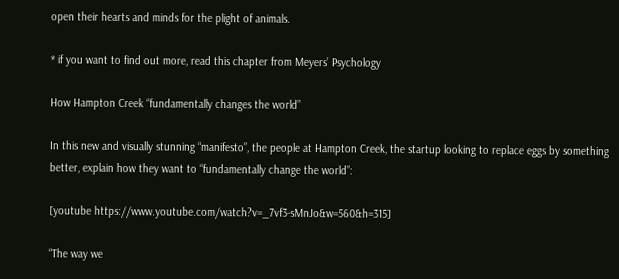open their hearts and minds for the plight of animals.

* if you want to find out more, read this chapter from Meyers’ Psychology

How Hampton Creek “fundamentally changes the world”

In this new and visually stunning “manifesto”, the people at Hampton Creek, the startup looking to replace eggs by something better, explain how they want to “fundamentally change the world”:

[youtube https://www.youtube.com/watch?v=_7vf3-sMnJo&w=560&h=315]

“The way we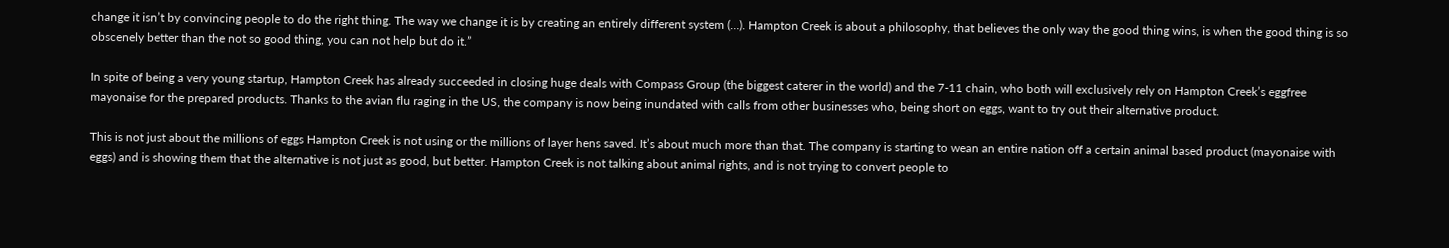change it isn’t by convincing people to do the right thing. The way we change it is by creating an entirely different system (…). Hampton Creek is about a philosophy, that believes the only way the good thing wins, is when the good thing is so obscenely better than the not so good thing, you can not help but do it.”

In spite of being a very young startup, Hampton Creek has already succeeded in closing huge deals with Compass Group (the biggest caterer in the world) and the 7-11 chain, who both will exclusively rely on Hampton Creek’s eggfree mayonaise for the prepared products. Thanks to the avian flu raging in the US, the company is now being inundated with calls from other businesses who, being short on eggs, want to try out their alternative product.

This is not just about the millions of eggs Hampton Creek is not using or the millions of layer hens saved. It’s about much more than that. The company is starting to wean an entire nation off a certain animal based product (mayonaise with eggs) and is showing them that the alternative is not just as good, but better. Hampton Creek is not talking about animal rights, and is not trying to convert people to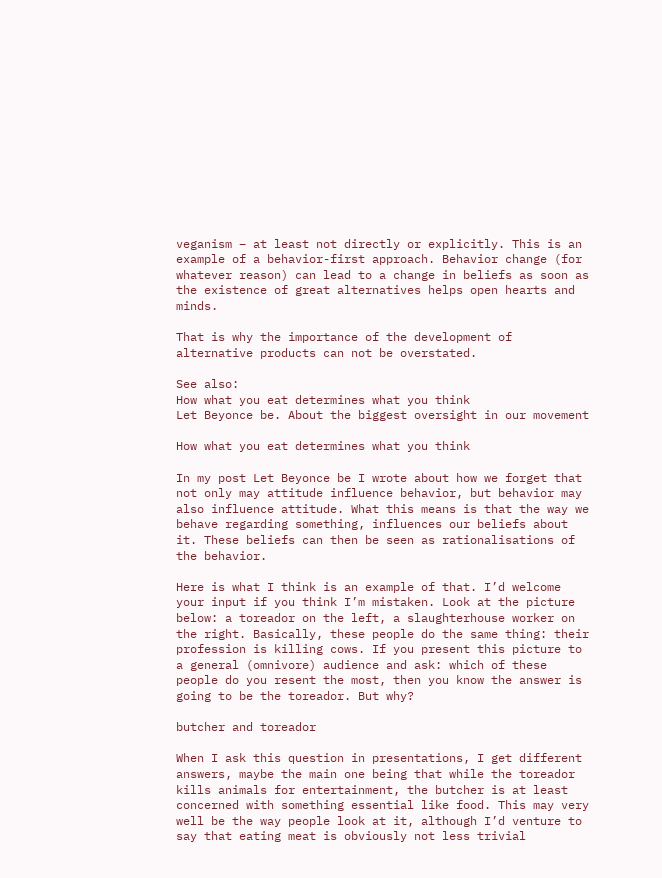veganism – at least not directly or explicitly. This is an example of a behavior-first approach. Behavior change (for whatever reason) can lead to a change in beliefs as soon as the existence of great alternatives helps open hearts and minds.

That is why the importance of the development of alternative products can not be overstated.

See also:
How what you eat determines what you think
Let Beyonce be. About the biggest oversight in our movement

How what you eat determines what you think

In my post Let Beyonce be I wrote about how we forget that not only may attitude influence behavior, but behavior may also influence attitude. What this means is that the way we behave regarding something, influences our beliefs about it. These beliefs can then be seen as rationalisations of the behavior.

Here is what I think is an example of that. I’d welcome your input if you think I’m mistaken. Look at the picture below: a toreador on the left, a slaughterhouse worker on the right. Basically, these people do the same thing: their profession is killing cows. If you present this picture to a general (omnivore) audience and ask: which of these people do you resent the most, then you know the answer is going to be the toreador. But why?

butcher and toreador

When I ask this question in presentations, I get different answers, maybe the main one being that while the toreador kills animals for entertainment, the butcher is at least concerned with something essential like food. This may very well be the way people look at it, although I’d venture to say that eating meat is obviously not less trivial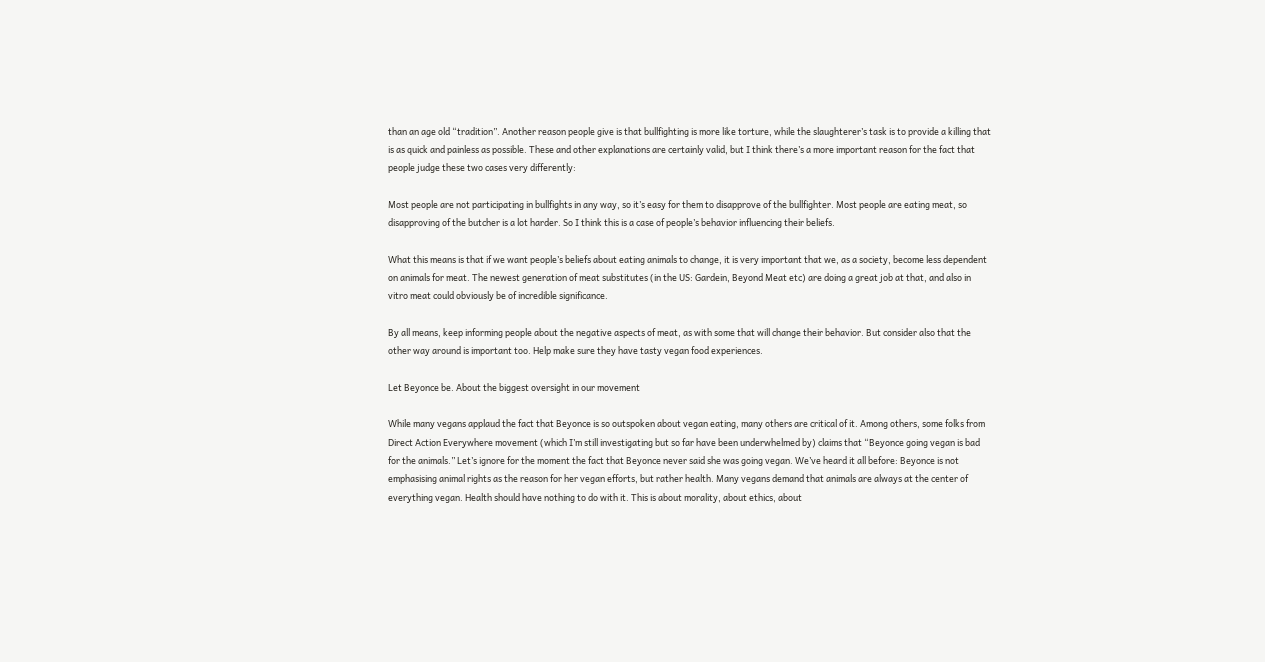than an age old “tradition”. Another reason people give is that bullfighting is more like torture, while the slaughterer’s task is to provide a killing that is as quick and painless as possible. These and other explanations are certainly valid, but I think there’s a more important reason for the fact that people judge these two cases very differently:

Most people are not participating in bullfights in any way, so it’s easy for them to disapprove of the bullfighter. Most people are eating meat, so disapproving of the butcher is a lot harder. So I think this is a case of people’s behavior influencing their beliefs.

What this means is that if we want people’s beliefs about eating animals to change, it is very important that we, as a society, become less dependent on animals for meat. The newest generation of meat substitutes (in the US: Gardein, Beyond Meat etc) are doing a great job at that, and also in vitro meat could obviously be of incredible significance.

By all means, keep informing people about the negative aspects of meat, as with some that will change their behavior. But consider also that the other way around is important too. Help make sure they have tasty vegan food experiences.

Let Beyonce be. About the biggest oversight in our movement

While many vegans applaud the fact that Beyonce is so outspoken about vegan eating, many others are critical of it. Among others, some folks from Direct Action Everywhere movement (which I’m still investigating but so far have been underwhelmed by) claims that “Beyonce going vegan is bad for the animals.” Let’s ignore for the moment the fact that Beyonce never said she was going vegan. We’ve heard it all before: Beyonce is not emphasising animal rights as the reason for her vegan efforts, but rather health. Many vegans demand that animals are always at the center of everything vegan. Health should have nothing to do with it. This is about morality, about ethics, about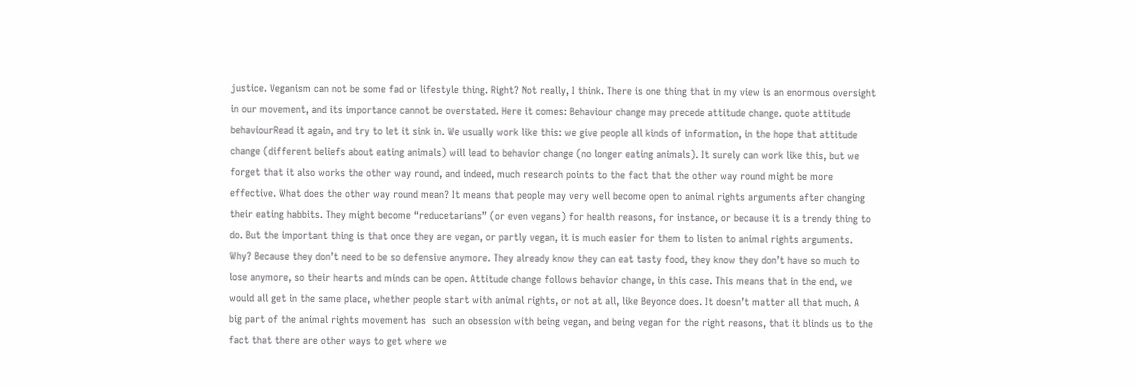justice. Veganism can not be some fad or lifestyle thing. Right? Not really, I think. There is one thing that in my view is an enormous oversight in our movement, and its importance cannot be overstated. Here it comes: Behaviour change may precede attitude change. quote attitude behaviourRead it again, and try to let it sink in. We usually work like this: we give people all kinds of information, in the hope that attitude change (different beliefs about eating animals) will lead to behavior change (no longer eating animals). It surely can work like this, but we forget that it also works the other way round, and indeed, much research points to the fact that the other way round might be more effective. What does the other way round mean? It means that people may very well become open to animal rights arguments after changing their eating habbits. They might become “reducetarians” (or even vegans) for health reasons, for instance, or because it is a trendy thing to do. But the important thing is that once they are vegan, or partly vegan, it is much easier for them to listen to animal rights arguments. Why? Because they don’t need to be so defensive anymore. They already know they can eat tasty food, they know they don’t have so much to lose anymore, so their hearts and minds can be open. Attitude change follows behavior change, in this case. This means that in the end, we would all get in the same place, whether people start with animal rights, or not at all, like Beyonce does. It doesn’t matter all that much. A big part of the animal rights movement has  such an obsession with being vegan, and being vegan for the right reasons, that it blinds us to the fact that there are other ways to get where we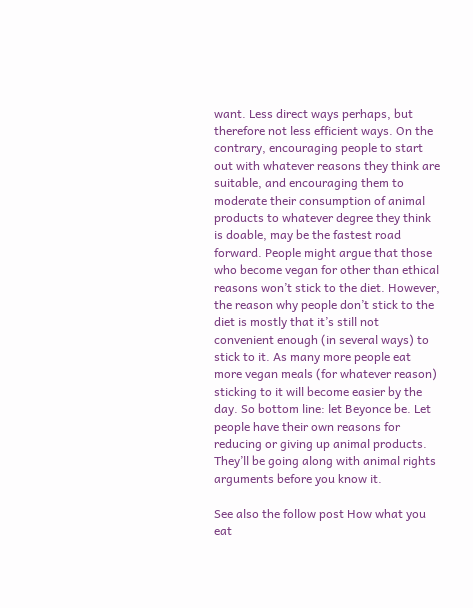want. Less direct ways perhaps, but therefore not less efficient ways. On the contrary, encouraging people to start out with whatever reasons they think are suitable, and encouraging them to moderate their consumption of animal products to whatever degree they think is doable, may be the fastest road forward. People might argue that those who become vegan for other than ethical reasons won’t stick to the diet. However, the reason why people don’t stick to the diet is mostly that it’s still not convenient enough (in several ways) to stick to it. As many more people eat more vegan meals (for whatever reason) sticking to it will become easier by the day. So bottom line: let Beyonce be. Let people have their own reasons for reducing or giving up animal products. They’ll be going along with animal rights arguments before you know it.

See also the follow post How what you eat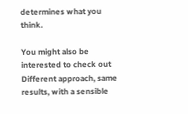determines what you think.

You might also be interested to check out Different approach, same results, with a sensible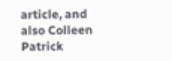article, and also Colleen Patrick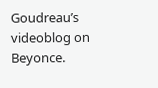Goudreau’s videoblog on Beyonce.